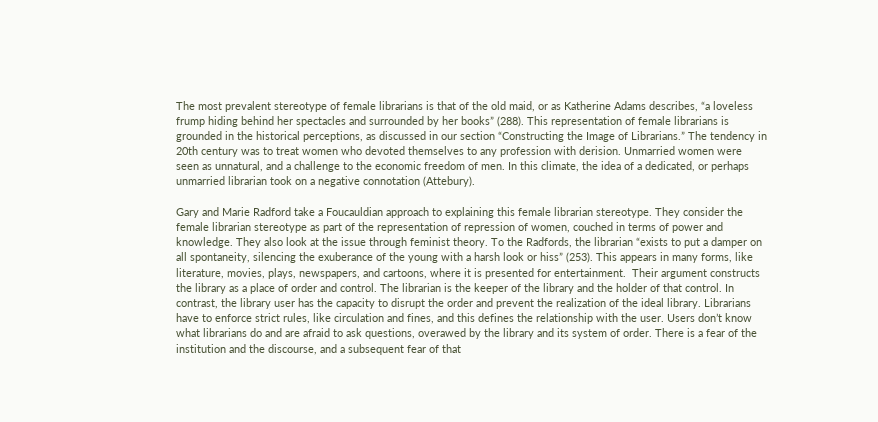The most prevalent stereotype of female librarians is that of the old maid, or as Katherine Adams describes, “a loveless frump hiding behind her spectacles and surrounded by her books” (288). This representation of female librarians is grounded in the historical perceptions, as discussed in our section “Constructing the Image of Librarians.” The tendency in 20th century was to treat women who devoted themselves to any profession with derision. Unmarried women were seen as unnatural, and a challenge to the economic freedom of men. In this climate, the idea of a dedicated, or perhaps unmarried librarian took on a negative connotation (Attebury).

Gary and Marie Radford take a Foucauldian approach to explaining this female librarian stereotype. They consider the female librarian stereotype as part of the representation of repression of women, couched in terms of power and knowledge. They also look at the issue through feminist theory. To the Radfords, the librarian “exists to put a damper on all spontaneity, silencing the exuberance of the young with a harsh look or hiss” (253). This appears in many forms, like literature, movies, plays, newspapers, and cartoons, where it is presented for entertainment.  Their argument constructs the library as a place of order and control. The librarian is the keeper of the library and the holder of that control. In contrast, the library user has the capacity to disrupt the order and prevent the realization of the ideal library. Librarians have to enforce strict rules, like circulation and fines, and this defines the relationship with the user. Users don’t know what librarians do and are afraid to ask questions, overawed by the library and its system of order. There is a fear of the institution and the discourse, and a subsequent fear of that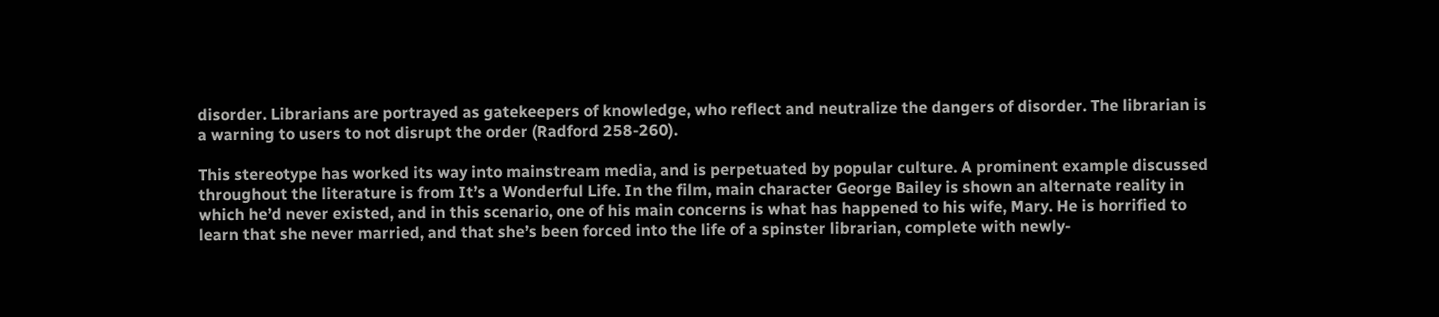disorder. Librarians are portrayed as gatekeepers of knowledge, who reflect and neutralize the dangers of disorder. The librarian is a warning to users to not disrupt the order (Radford 258-260).

This stereotype has worked its way into mainstream media, and is perpetuated by popular culture. A prominent example discussed throughout the literature is from It’s a Wonderful Life. In the film, main character George Bailey is shown an alternate reality in which he’d never existed, and in this scenario, one of his main concerns is what has happened to his wife, Mary. He is horrified to learn that she never married, and that she’s been forced into the life of a spinster librarian, complete with newly-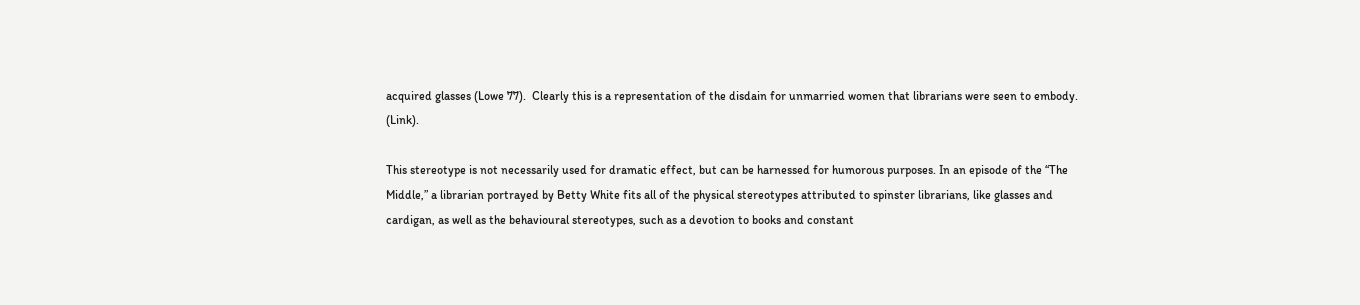acquired glasses (Lowe 77).  Clearly this is a representation of the disdain for unmarried women that librarians were seen to embody. (Link).

This stereotype is not necessarily used for dramatic effect, but can be harnessed for humorous purposes. In an episode of the “The Middle,” a librarian portrayed by Betty White fits all of the physical stereotypes attributed to spinster librarians, like glasses and cardigan, as well as the behavioural stereotypes, such as a devotion to books and constant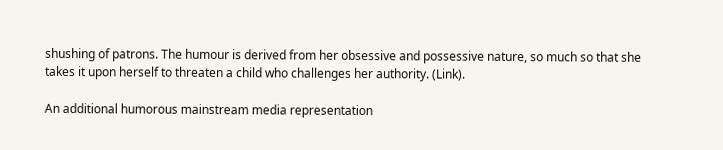shushing of patrons. The humour is derived from her obsessive and possessive nature, so much so that she takes it upon herself to threaten a child who challenges her authority. (Link).

An additional humorous mainstream media representation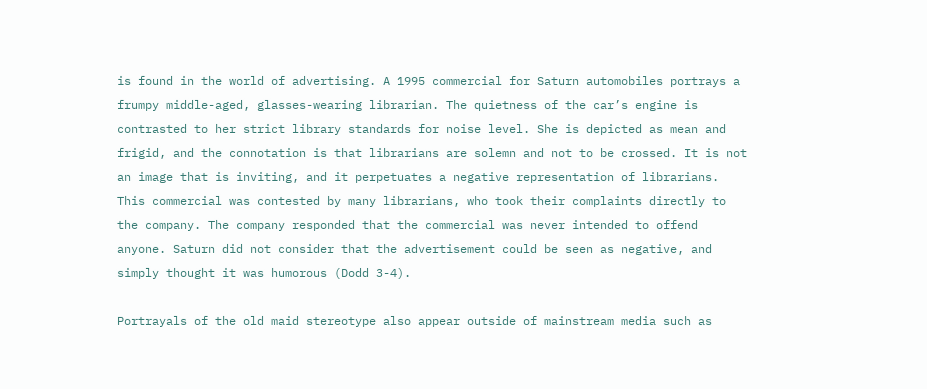is found in the world of advertising. A 1995 commercial for Saturn automobiles portrays a frumpy middle-aged, glasses-wearing librarian. The quietness of the car’s engine is contrasted to her strict library standards for noise level. She is depicted as mean and frigid, and the connotation is that librarians are solemn and not to be crossed. It is not an image that is inviting, and it perpetuates a negative representation of librarians. This commercial was contested by many librarians, who took their complaints directly to the company. The company responded that the commercial was never intended to offend anyone. Saturn did not consider that the advertisement could be seen as negative, and simply thought it was humorous (Dodd 3-4).

Portrayals of the old maid stereotype also appear outside of mainstream media such as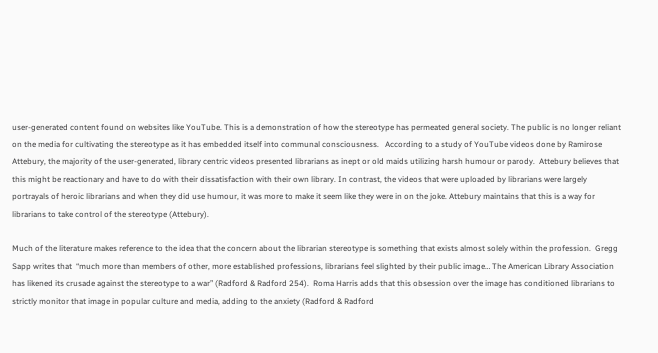user-generated content found on websites like YouTube. This is a demonstration of how the stereotype has permeated general society. The public is no longer reliant on the media for cultivating the stereotype as it has embedded itself into communal consciousness.   According to a study of YouTube videos done by Ramirose Attebury, the majority of the user-generated, library centric videos presented librarians as inept or old maids utilizing harsh humour or parody.  Attebury believes that this might be reactionary and have to do with their dissatisfaction with their own library. In contrast, the videos that were uploaded by librarians were largely portrayals of heroic librarians and when they did use humour, it was more to make it seem like they were in on the joke. Attebury maintains that this is a way for librarians to take control of the stereotype (Attebury).

Much of the literature makes reference to the idea that the concern about the librarian stereotype is something that exists almost solely within the profession.  Gregg Sapp writes that  “much more than members of other, more established professions, librarians feel slighted by their public image… The American Library Association has likened its crusade against the stereotype to a war” (Radford & Radford 254).  Roma Harris adds that this obsession over the image has conditioned librarians to strictly monitor that image in popular culture and media, adding to the anxiety (Radford & Radford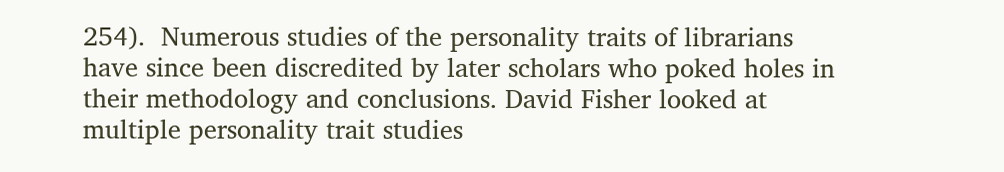254).  Numerous studies of the personality traits of librarians have since been discredited by later scholars who poked holes in their methodology and conclusions. David Fisher looked at multiple personality trait studies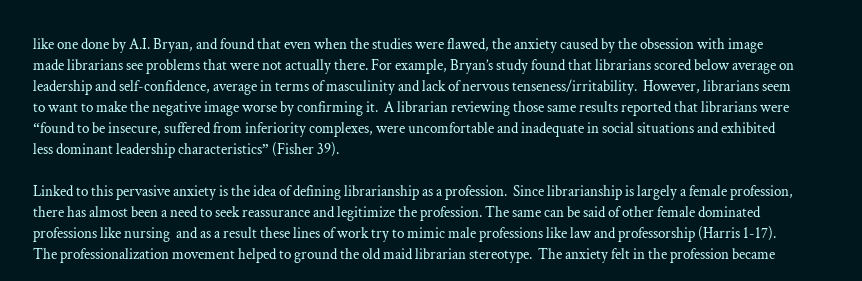like one done by A.I. Bryan, and found that even when the studies were flawed, the anxiety caused by the obsession with image made librarians see problems that were not actually there. For example, Bryan’s study found that librarians scored below average on leadership and self-confidence, average in terms of masculinity and lack of nervous tenseness/irritability.  However, librarians seem to want to make the negative image worse by confirming it.  A librarian reviewing those same results reported that librarians were “found to be insecure, suffered from inferiority complexes, were uncomfortable and inadequate in social situations and exhibited less dominant leadership characteristics” (Fisher 39).

Linked to this pervasive anxiety is the idea of defining librarianship as a profession.  Since librarianship is largely a female profession, there has almost been a need to seek reassurance and legitimize the profession. The same can be said of other female dominated professions like nursing  and as a result these lines of work try to mimic male professions like law and professorship (Harris 1-17). The professionalization movement helped to ground the old maid librarian stereotype.  The anxiety felt in the profession became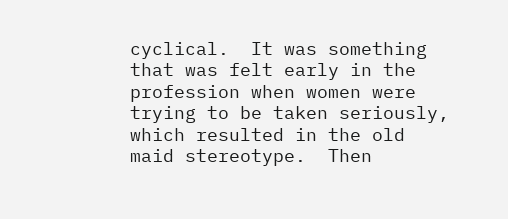cyclical.  It was something that was felt early in the profession when women were trying to be taken seriously, which resulted in the old maid stereotype.  Then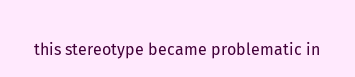this stereotype became problematic in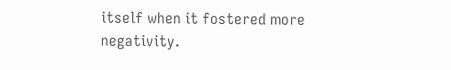itself when it fostered more negativity.